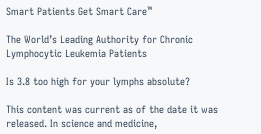Smart Patients Get Smart Care™

The World’s Leading Authority for Chronic Lymphocytic Leukemia Patients

Is 3.8 too high for your lymphs absolute?

This content was current as of the date it was released. In science and medicine,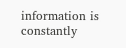information is constantly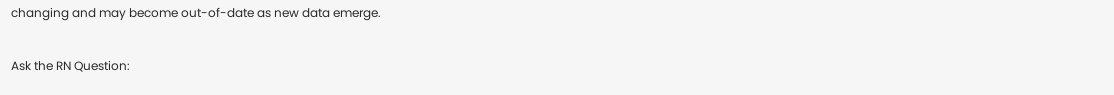changing and may become out-of-date as new data emerge.

Ask the RN Question: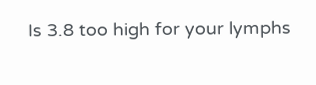Is 3.8 too high for your lymphs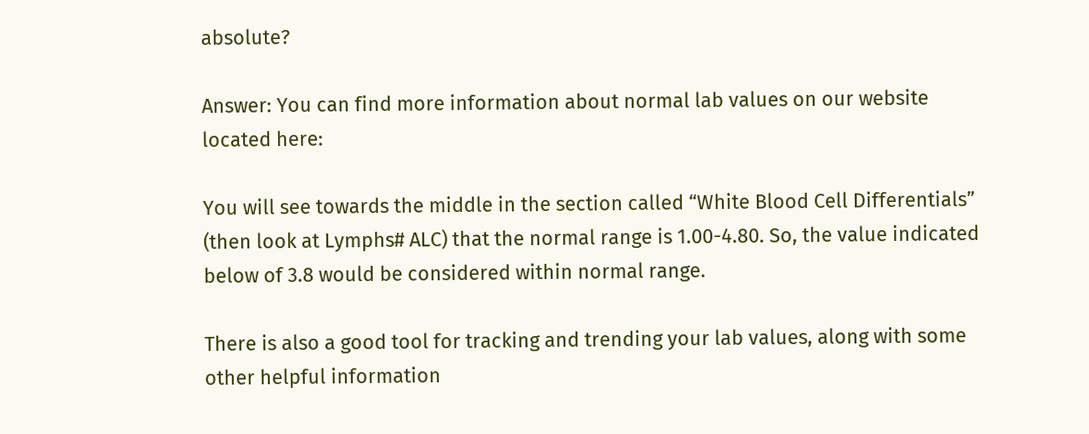absolute?

Answer: You can find more information about normal lab values on our website located here:

You will see towards the middle in the section called “White Blood Cell Differentials” (then look at Lymphs# ALC) that the normal range is 1.00-4.80. So, the value indicated below of 3.8 would be considered within normal range.

There is also a good tool for tracking and trending your lab values, along with some other helpful information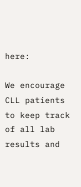here:

We encourage CLL patients to keep track of all lab results and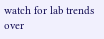watch for lab trends over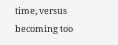time, versus becoming too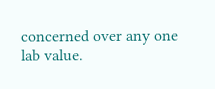concerned over any one lab value.